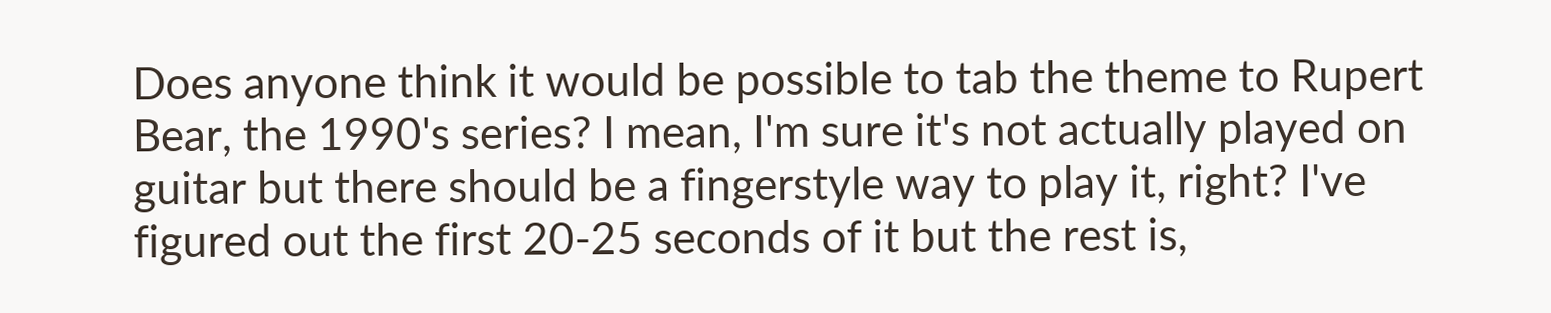Does anyone think it would be possible to tab the theme to Rupert Bear, the 1990's series? I mean, I'm sure it's not actually played on guitar but there should be a fingerstyle way to play it, right? I've figured out the first 20-25 seconds of it but the rest is,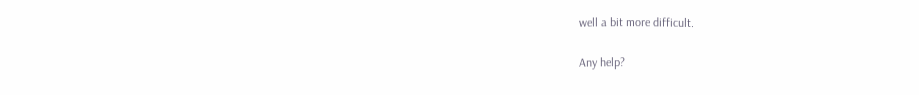well a bit more difficult.

Any help?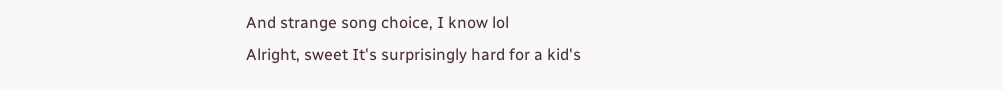And strange song choice, I know lol
Alright, sweet It's surprisingly hard for a kid's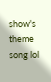show's theme song lol